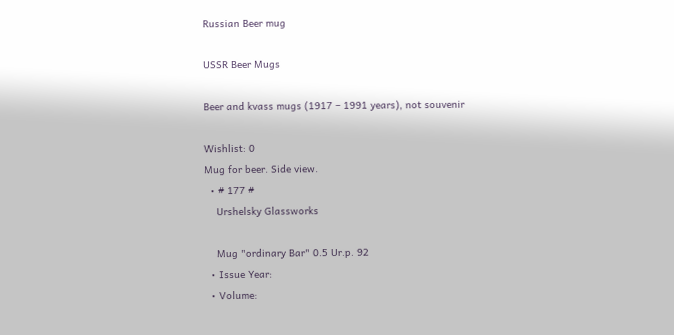Russian Beer mug

USSR Beer Mugs

Beer and kvass mugs (1917 – 1991 years), not souvenir

Wishlist: 0
Mug for beer. Side view.
  • # 177 #
    Urshelsky Glassworks

    Mug "ordinary Bar" 0.5 Ur.p. 92
  • Issue Year:
  • Volume: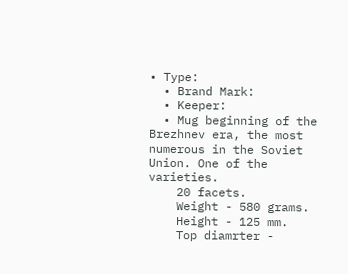• Type:
  • Brand Mark:
  • Keeper:
  • Mug beginning of the Brezhnev era, the most numerous in the Soviet Union. One of the varieties.
    20 facets.
    Weight - 580 grams.
    Height - 125 mm.
    Top diamrter -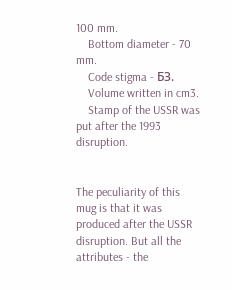100 mm.
    Bottom diameter - 70 mm.
    Code stigma - БЗ.
    Volume written in cm3.
    Stamp of the USSR was put after the 1993 disruption.


The peculiarity of this mug is that it was produced after the USSR disruption. But all the attributes - the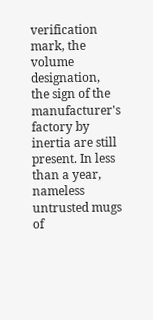verification mark, the volume designation, the sign of the manufacturer's factory by inertia are still present. In less than a year, nameless untrusted mugs of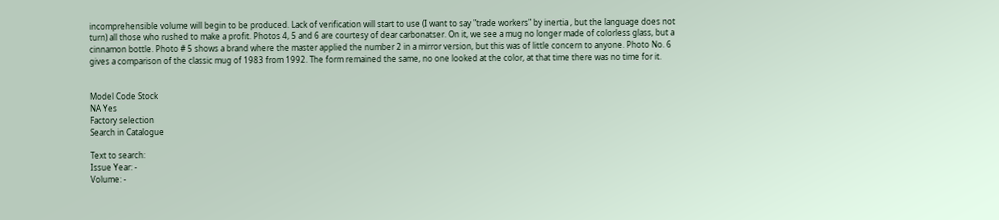incomprehensible volume will begin to be produced. Lack of verification will start to use (I want to say "trade workers" by inertia , but the language does not turn) all those who rushed to make a profit. Photos 4, 5 and 6 are courtesy of dear carbonatser. On it, we see a mug no longer made of colorless glass, but a cinnamon bottle. Photo # 5 shows a brand where the master applied the number 2 in a mirror version, but this was of little concern to anyone. Photo No. 6 gives a comparison of the classic mug of 1983 from 1992. The form remained the same, no one looked at the color, at that time there was no time for it.


Model Code Stock
NA Yes
Factory selection
Search in Catalogue

Text to search:
Issue Year: -
Volume: -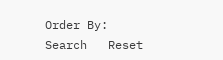Order By:
Search   Reset